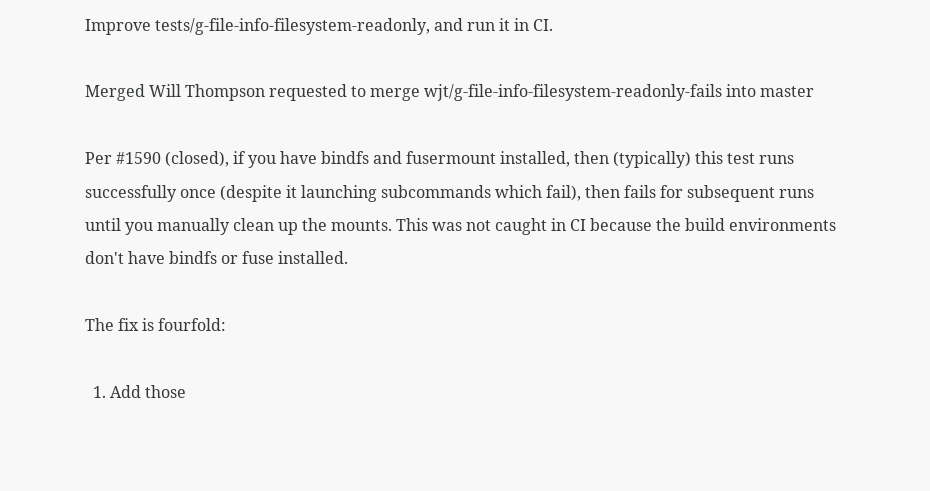Improve tests/g-file-info-filesystem-readonly, and run it in CI.

Merged Will Thompson requested to merge wjt/g-file-info-filesystem-readonly-fails into master

Per #1590 (closed), if you have bindfs and fusermount installed, then (typically) this test runs successfully once (despite it launching subcommands which fail), then fails for subsequent runs until you manually clean up the mounts. This was not caught in CI because the build environments don't have bindfs or fuse installed.

The fix is fourfold:

  1. Add those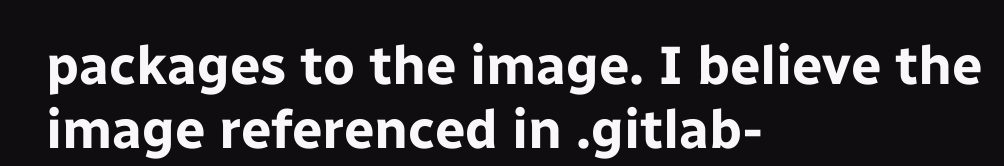packages to the image. I believe the image referenced in .gitlab-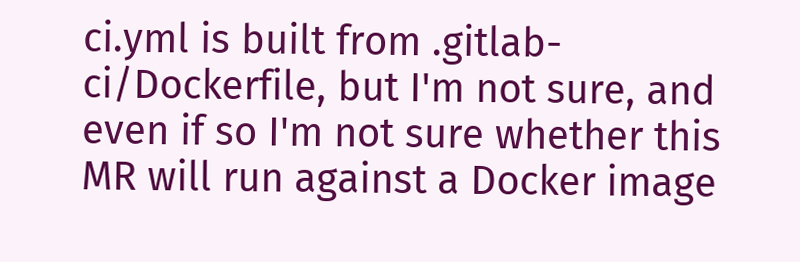ci.yml is built from .gitlab-ci/Dockerfile, but I'm not sure, and even if so I'm not sure whether this MR will run against a Docker image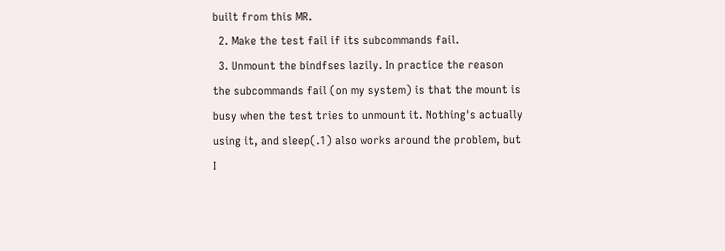built from this MR.
  2. Make the test fail if its subcommands fail.
  3. Unmount the bindfses lazily. In practice the reason the subcommands fail (on my system) is that the mount is busy when the test tries to unmount it. Nothing's actually using it, and sleep(.1) also works around the problem, but I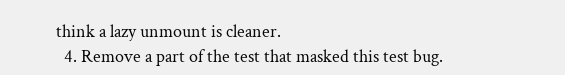think a lazy unmount is cleaner.
  4. Remove a part of the test that masked this test bug.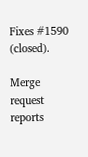Fixes #1590 (closed).

Merge request reports